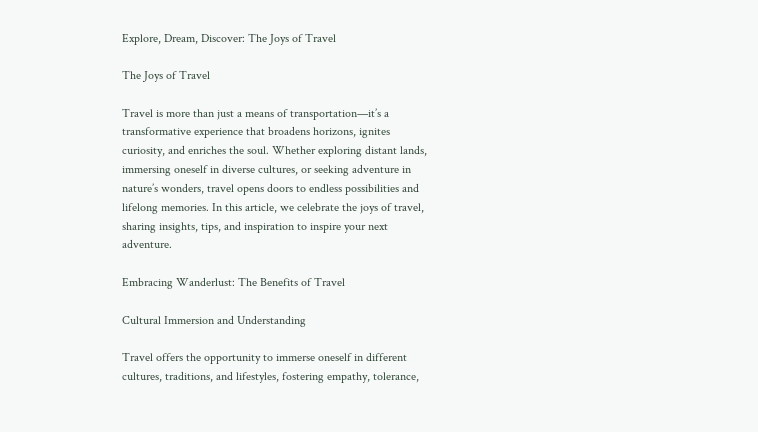Explore, Dream, Discover: The Joys of Travel

The Joys of Travel

Travel is more than just a means of transportation—it’s a transformative experience that broadens horizons, ignites curiosity, and enriches the soul. Whether exploring distant lands, immersing oneself in diverse cultures, or seeking adventure in nature’s wonders, travel opens doors to endless possibilities and lifelong memories. In this article, we celebrate the joys of travel, sharing insights, tips, and inspiration to inspire your next adventure.

Embracing Wanderlust: The Benefits of Travel

Cultural Immersion and Understanding

Travel offers the opportunity to immerse oneself in different cultures, traditions, and lifestyles, fostering empathy, tolerance,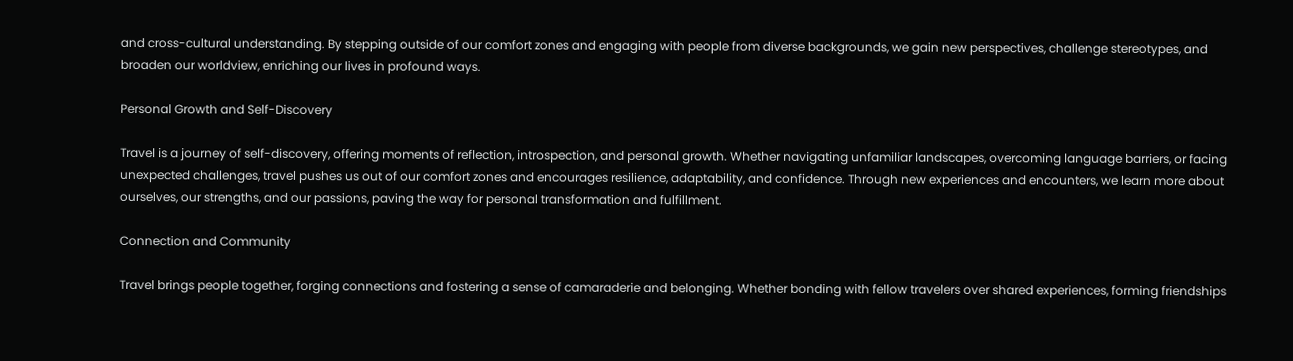and cross-cultural understanding. By stepping outside of our comfort zones and engaging with people from diverse backgrounds, we gain new perspectives, challenge stereotypes, and broaden our worldview, enriching our lives in profound ways.

Personal Growth and Self-Discovery

Travel is a journey of self-discovery, offering moments of reflection, introspection, and personal growth. Whether navigating unfamiliar landscapes, overcoming language barriers, or facing unexpected challenges, travel pushes us out of our comfort zones and encourages resilience, adaptability, and confidence. Through new experiences and encounters, we learn more about ourselves, our strengths, and our passions, paving the way for personal transformation and fulfillment.

Connection and Community

Travel brings people together, forging connections and fostering a sense of camaraderie and belonging. Whether bonding with fellow travelers over shared experiences, forming friendships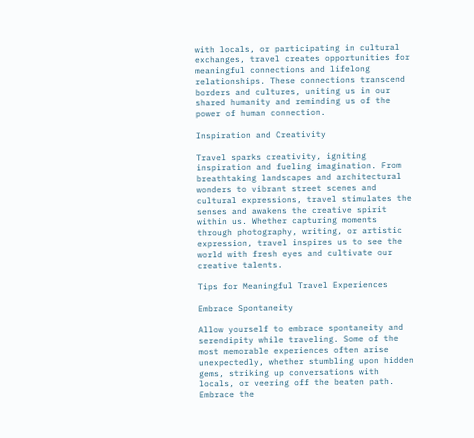with locals, or participating in cultural exchanges, travel creates opportunities for meaningful connections and lifelong relationships. These connections transcend borders and cultures, uniting us in our shared humanity and reminding us of the power of human connection.

Inspiration and Creativity

Travel sparks creativity, igniting inspiration and fueling imagination. From breathtaking landscapes and architectural wonders to vibrant street scenes and cultural expressions, travel stimulates the senses and awakens the creative spirit within us. Whether capturing moments through photography, writing, or artistic expression, travel inspires us to see the world with fresh eyes and cultivate our creative talents.

Tips for Meaningful Travel Experiences

Embrace Spontaneity

Allow yourself to embrace spontaneity and serendipity while traveling. Some of the most memorable experiences often arise unexpectedly, whether stumbling upon hidden gems, striking up conversations with locals, or veering off the beaten path. Embrace the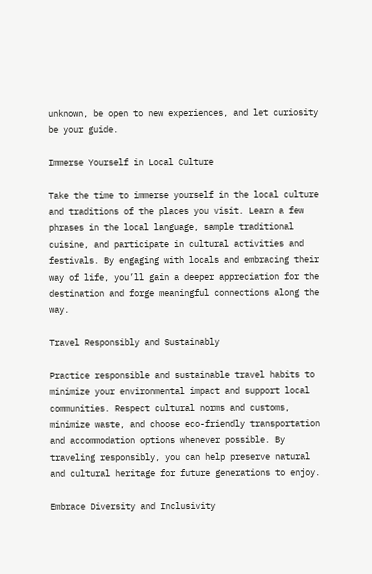unknown, be open to new experiences, and let curiosity be your guide.

Immerse Yourself in Local Culture

Take the time to immerse yourself in the local culture and traditions of the places you visit. Learn a few phrases in the local language, sample traditional cuisine, and participate in cultural activities and festivals. By engaging with locals and embracing their way of life, you’ll gain a deeper appreciation for the destination and forge meaningful connections along the way.

Travel Responsibly and Sustainably

Practice responsible and sustainable travel habits to minimize your environmental impact and support local communities. Respect cultural norms and customs, minimize waste, and choose eco-friendly transportation and accommodation options whenever possible. By traveling responsibly, you can help preserve natural and cultural heritage for future generations to enjoy.

Embrace Diversity and Inclusivity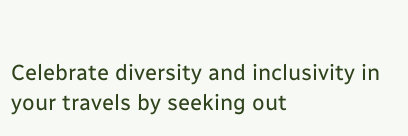Celebrate diversity and inclusivity in your travels by seeking out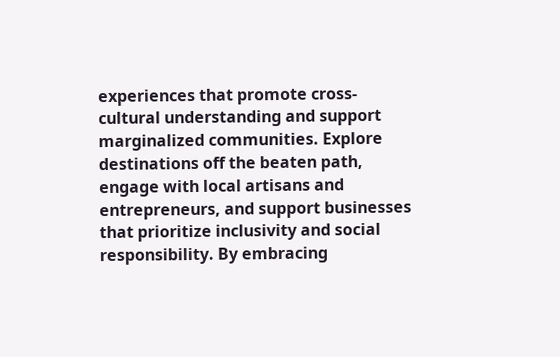experiences that promote cross-cultural understanding and support marginalized communities. Explore destinations off the beaten path, engage with local artisans and entrepreneurs, and support businesses that prioritize inclusivity and social responsibility. By embracing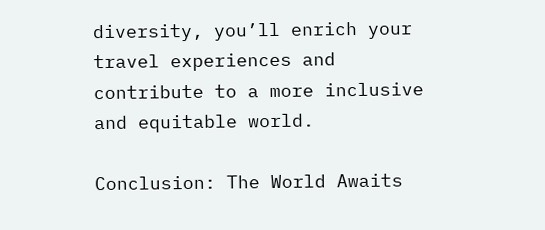diversity, you’ll enrich your travel experiences and contribute to a more inclusive and equitable world.

Conclusion: The World Awaits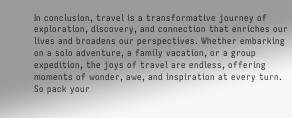In conclusion, travel is a transformative journey of exploration, discovery, and connection that enriches our lives and broadens our perspectives. Whether embarking on a solo adventure, a family vacation, or a group expedition, the joys of travel are endless, offering moments of wonder, awe, and inspiration at every turn. So pack your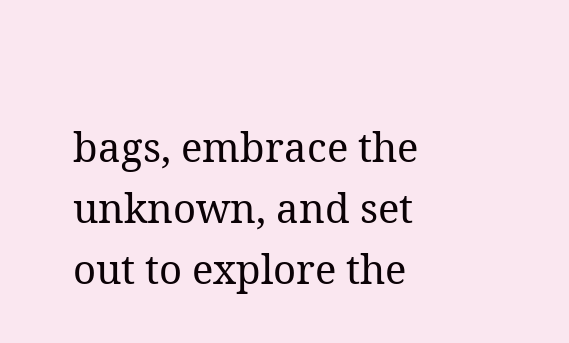bags, embrace the unknown, and set out to explore the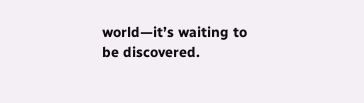world—it’s waiting to be discovered.